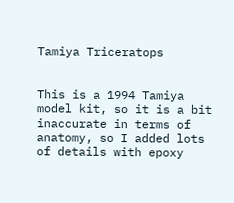Tamiya Triceratops


This is a 1994 Tamiya model kit, so it is a bit inaccurate in terms of anatomy, so I added lots of details with epoxy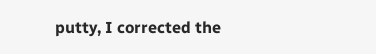putty, I corrected the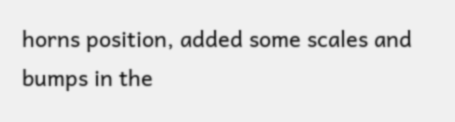horns position, added some scales and bumps in the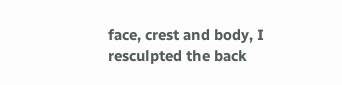face, crest and body, I resculpted the back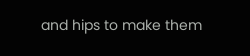and hips to make them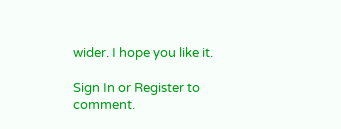wider. I hope you like it.

Sign In or Register to comment.